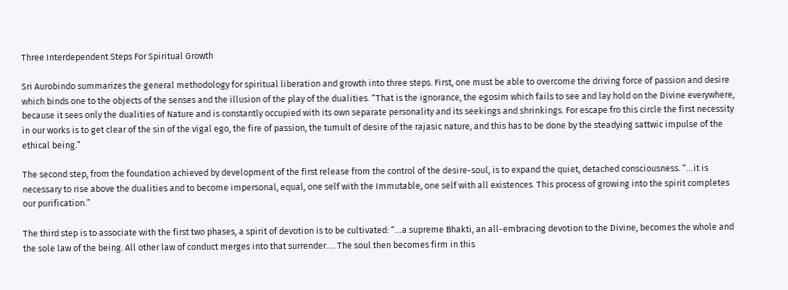Three Interdependent Steps For Spiritual Growth

Sri Aurobindo summarizes the general methodology for spiritual liberation and growth into three steps. First, one must be able to overcome the driving force of passion and desire which binds one to the objects of the senses and the illusion of the play of the dualities. “That is the ignorance, the egosim which fails to see and lay hold on the Divine everywhere, because it sees only the dualities of Nature and is constantly occupied with its own separate personality and its seekings and shrinkings. For escape fro this circle the first necessity in our works is to get clear of the sin of the vigal ego, the fire of passion, the tumult of desire of the rajasic nature, and this has to be done by the steadying sattwic impulse of the ethical being.”

The second step, from the foundation achieved by development of the first release from the control of the desire-soul, is to expand the quiet, detached consciousness. “…it is necessary to rise above the dualities and to become impersonal, equal, one self with the Immutable, one self with all existences. This process of growing into the spirit completes our purification.”

The third step is to associate with the first two phases, a spirit of devotion is to be cultivated: “…a supreme Bhakti, an all-embracing devotion to the Divine, becomes the whole and the sole law of the being. All other law of conduct merges into that surrender…. The soul then becomes firm in this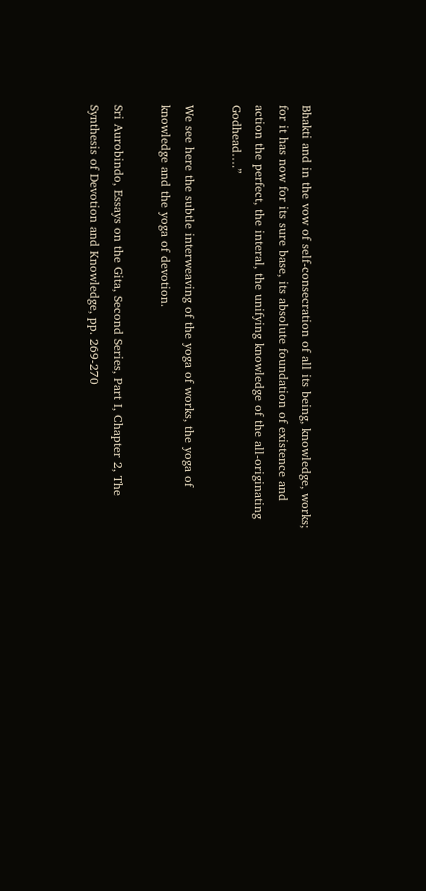Bhakti and in the vow of self-consecration of all its being, knowledge, works; for it has now for its sure base, its absolute foundation of existence and action the perfect, the interal, the unifying knowledge of the all-originating Godhead….”

We see here the subtle interweaving of the yoga of works, the yoga of knowledge and the yoga of devotion.

Sri Aurobindo, Essays on the Gita, Second Series, Part I, Chapter 2, The Synthesis of Devotion and Knowledge, pp. 269-270